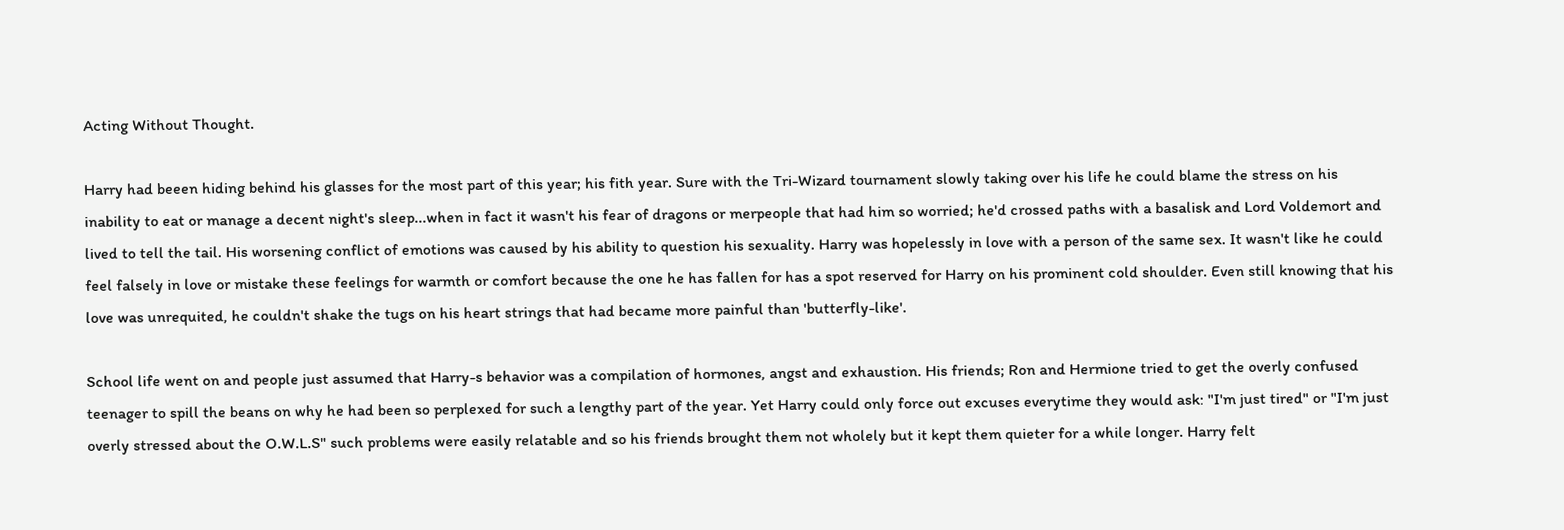Acting Without Thought.

Harry had beeen hiding behind his glasses for the most part of this year; his fith year. Sure with the Tri-Wizard tournament slowly taking over his life he could blame the stress on his inability to eat or manage a decent night's sleep...when in fact it wasn't his fear of dragons or merpeople that had him so worried; he'd crossed paths with a basalisk and Lord Voldemort and lived to tell the tail. His worsening conflict of emotions was caused by his ability to question his sexuality. Harry was hopelessly in love with a person of the same sex. It wasn't like he could feel falsely in love or mistake these feelings for warmth or comfort because the one he has fallen for has a spot reserved for Harry on his prominent cold shoulder. Even still knowing that his love was unrequited, he couldn't shake the tugs on his heart strings that had became more painful than 'butterfly-like'.

School life went on and people just assumed that Harry-s behavior was a compilation of hormones, angst and exhaustion. His friends; Ron and Hermione tried to get the overly confused teenager to spill the beans on why he had been so perplexed for such a lengthy part of the year. Yet Harry could only force out excuses everytime they would ask: "I'm just tired" or "I'm just overly stressed about the O.W.L.S" such problems were easily relatable and so his friends brought them not wholely but it kept them quieter for a while longer. Harry felt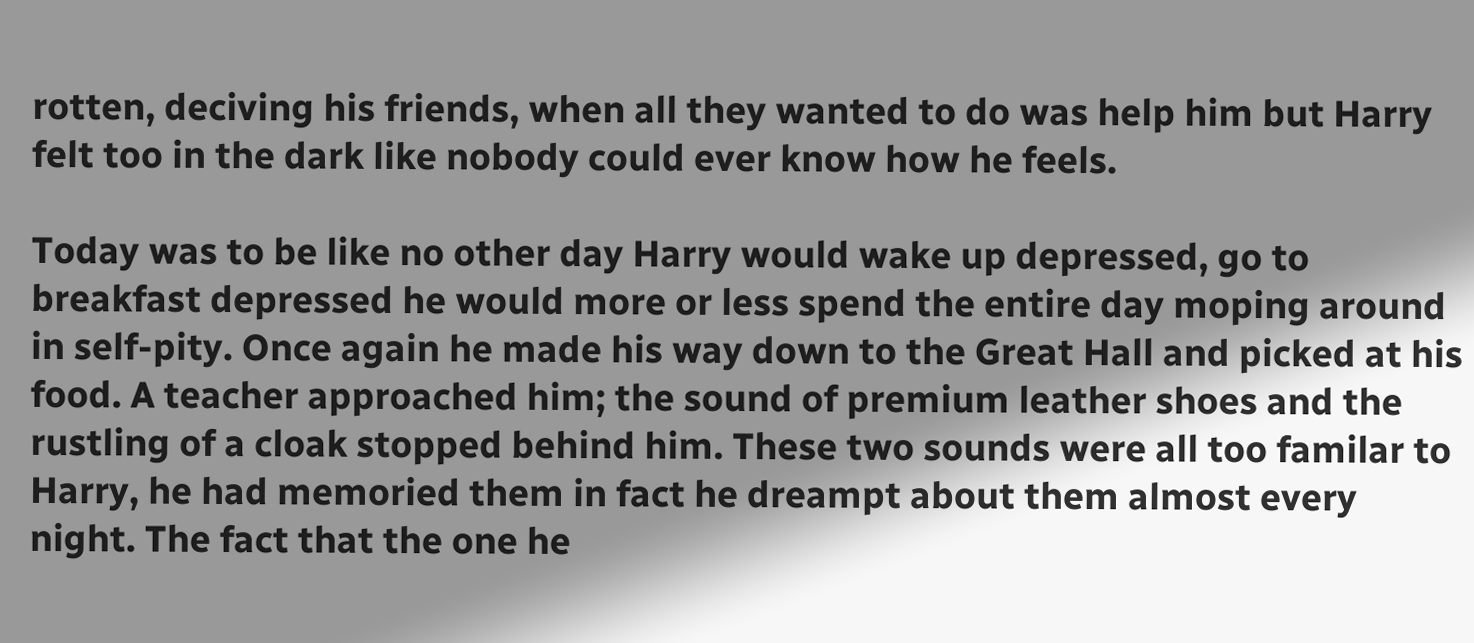rotten, deciving his friends, when all they wanted to do was help him but Harry felt too in the dark like nobody could ever know how he feels.

Today was to be like no other day Harry would wake up depressed, go to breakfast depressed he would more or less spend the entire day moping around in self-pity. Once again he made his way down to the Great Hall and picked at his food. A teacher approached him; the sound of premium leather shoes and the rustling of a cloak stopped behind him. These two sounds were all too familar to Harry, he had memoried them in fact he dreampt about them almost every night. The fact that the one he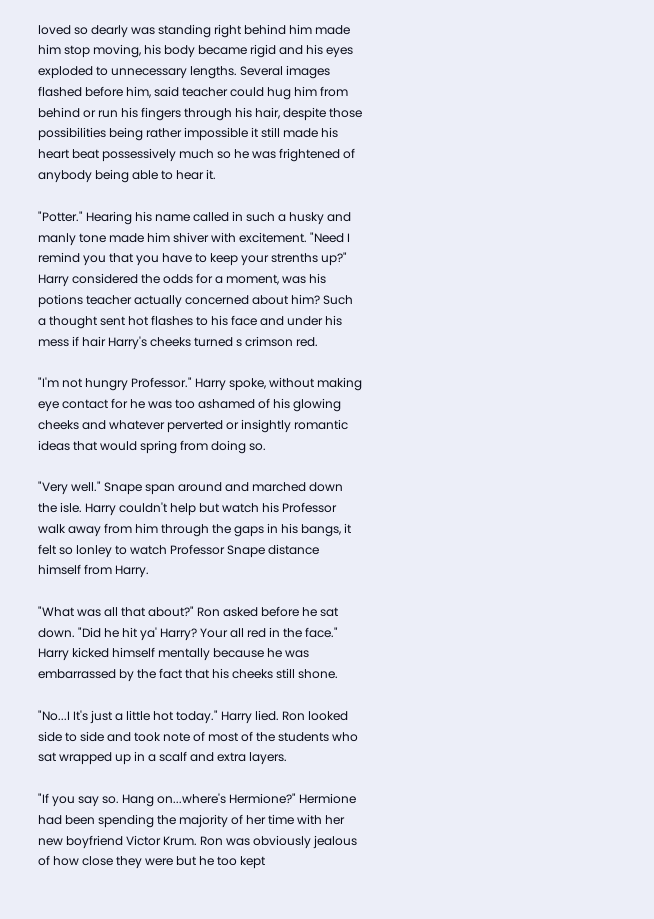loved so dearly was standing right behind him made him stop moving, his body became rigid and his eyes exploded to unnecessary lengths. Several images flashed before him, said teacher could hug him from behind or run his fingers through his hair, despite those possibilities being rather impossible it still made his heart beat possessively much so he was frightened of anybody being able to hear it.

"Potter." Hearing his name called in such a husky and manly tone made him shiver with excitement. "Need I remind you that you have to keep your strenths up?" Harry considered the odds for a moment, was his potions teacher actually concerned about him? Such a thought sent hot flashes to his face and under his mess if hair Harry's cheeks turned s crimson red.

"I'm not hungry Professor." Harry spoke, without making eye contact for he was too ashamed of his glowing cheeks and whatever perverted or insightly romantic ideas that would spring from doing so.

"Very well." Snape span around and marched down the isle. Harry couldn't help but watch his Professor walk away from him through the gaps in his bangs, it felt so lonley to watch Professor Snape distance himself from Harry.

"What was all that about?" Ron asked before he sat down. "Did he hit ya' Harry? Your all red in the face." Harry kicked himself mentally because he was embarrassed by the fact that his cheeks still shone.

"No...I It's just a little hot today." Harry lied. Ron looked side to side and took note of most of the students who sat wrapped up in a scalf and extra layers.

"If you say so. Hang on...where's Hermione?" Hermione had been spending the majority of her time with her new boyfriend Victor Krum. Ron was obviously jealous of how close they were but he too kept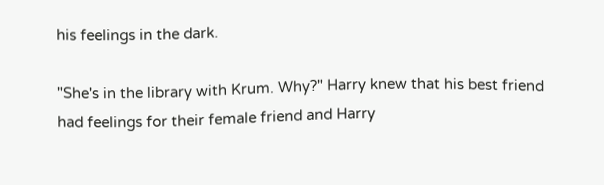his feelings in the dark.

"She's in the library with Krum. Why?" Harry knew that his best friend had feelings for their female friend and Harry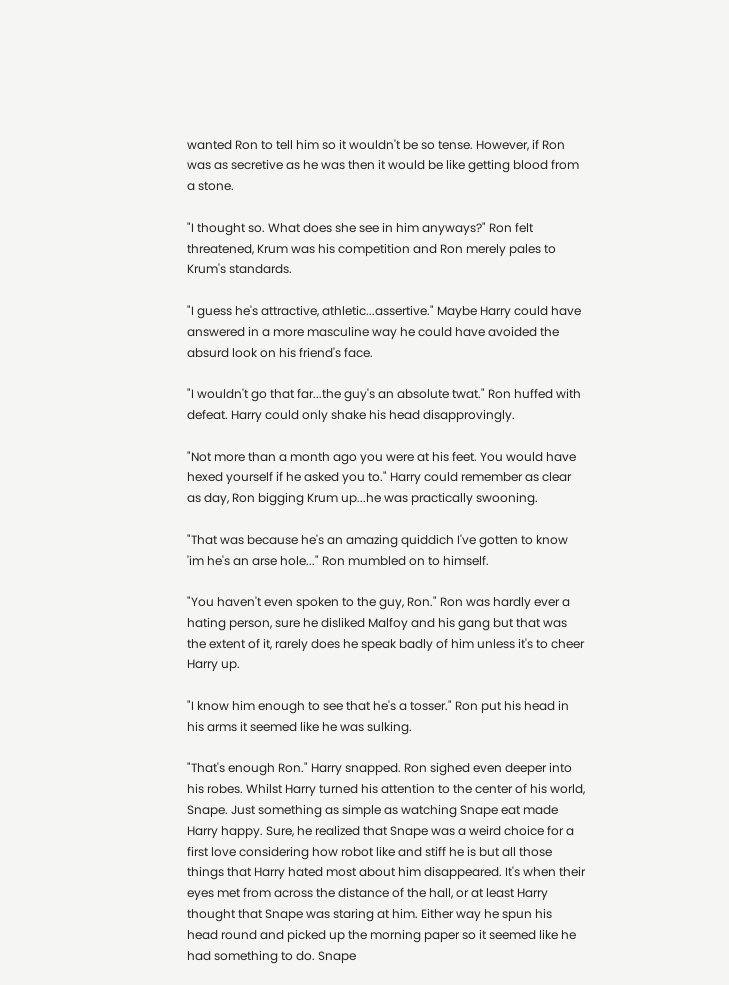wanted Ron to tell him so it wouldn't be so tense. However, if Ron was as secretive as he was then it would be like getting blood from a stone.

"I thought so. What does she see in him anyways?" Ron felt threatened, Krum was his competition and Ron merely pales to Krum's standards.

"I guess he's attractive, athletic...assertive." Maybe Harry could have answered in a more masculine way he could have avoided the absurd look on his friend's face.

"I wouldn't go that far...the guy's an absolute twat." Ron huffed with defeat. Harry could only shake his head disapprovingly.

"Not more than a month ago you were at his feet. You would have hexed yourself if he asked you to." Harry could remember as clear as day, Ron bigging Krum up...he was practically swooning.

"That was because he's an amazing quiddich I've gotten to know 'im he's an arse hole..." Ron mumbled on to himself.

"You haven't even spoken to the guy, Ron." Ron was hardly ever a hating person, sure he disliked Malfoy and his gang but that was the extent of it, rarely does he speak badly of him unless it's to cheer Harry up.

"I know him enough to see that he's a tosser." Ron put his head in his arms it seemed like he was sulking.

"That's enough Ron." Harry snapped. Ron sighed even deeper into his robes. Whilst Harry turned his attention to the center of his world, Snape. Just something as simple as watching Snape eat made Harry happy. Sure, he realized that Snape was a weird choice for a first love considering how robot like and stiff he is but all those things that Harry hated most about him disappeared. It's when their eyes met from across the distance of the hall, or at least Harry thought that Snape was staring at him. Either way he spun his head round and picked up the morning paper so it seemed like he had something to do. Snape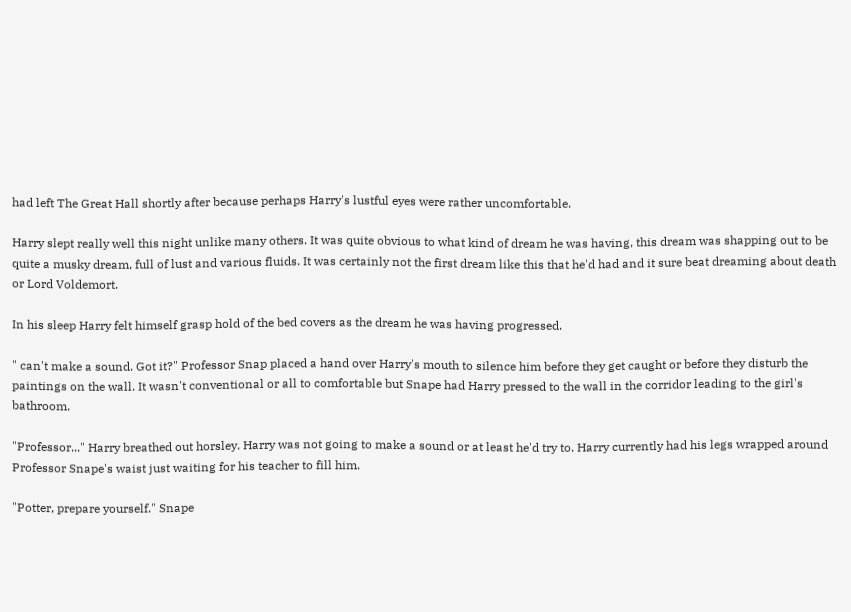had left The Great Hall shortly after because perhaps Harry's lustful eyes were rather uncomfortable.

Harry slept really well this night unlike many others. It was quite obvious to what kind of dream he was having, this dream was shapping out to be quite a musky dream, full of lust and various fluids. It was certainly not the first dream like this that he'd had and it sure beat dreaming about death or Lord Voldemort.

In his sleep Harry felt himself grasp hold of the bed covers as the dream he was having progressed.

" can't make a sound. Got it?" Professor Snap placed a hand over Harry's mouth to silence him before they get caught or before they disturb the paintings on the wall. It wasn't conventional or all to comfortable but Snape had Harry pressed to the wall in the corridor leading to the girl's bathroom.

"Professor..." Harry breathed out horsley. Harry was not going to make a sound or at least he'd try to. Harry currently had his legs wrapped around Professor Snape's waist just waiting for his teacher to fill him.

"Potter, prepare yourself." Snape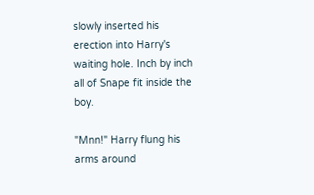slowly inserted his erection into Harry's waiting hole. Inch by inch all of Snape fit inside the boy.

"Mnn!" Harry flung his arms around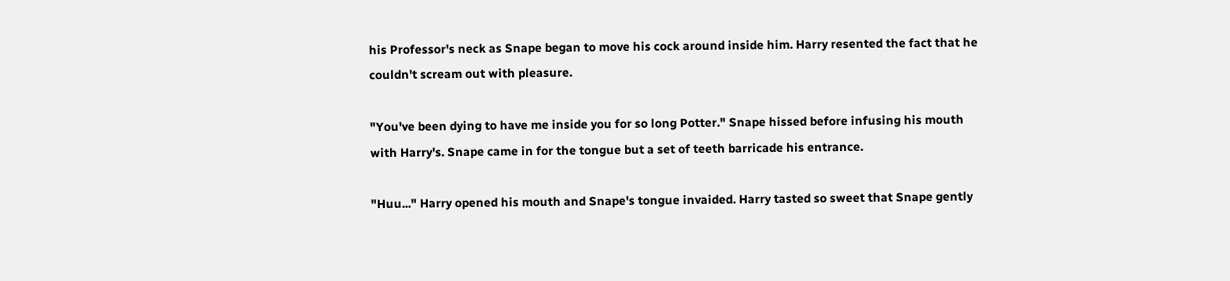his Professor's neck as Snape began to move his cock around inside him. Harry resented the fact that he couldn't scream out with pleasure.

"You've been dying to have me inside you for so long Potter." Snape hissed before infusing his mouth with Harry's. Snape came in for the tongue but a set of teeth barricade his entrance.

"Huu..." Harry opened his mouth and Snape's tongue invaided. Harry tasted so sweet that Snape gently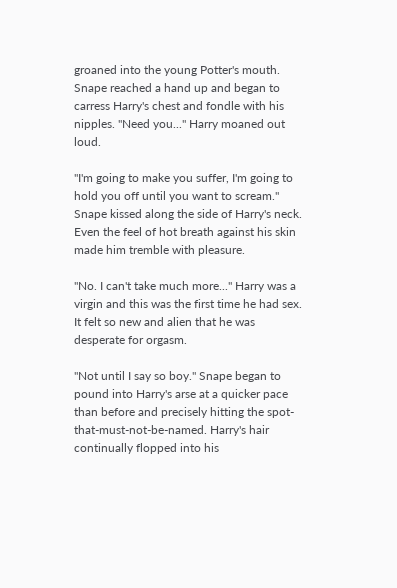groaned into the young Potter's mouth. Snape reached a hand up and began to carress Harry's chest and fondle with his nipples. "Need you..." Harry moaned out loud.

"I'm going to make you suffer, I'm going to hold you off until you want to scream." Snape kissed along the side of Harry's neck. Even the feel of hot breath against his skin made him tremble with pleasure.

"No. I can't take much more..." Harry was a virgin and this was the first time he had sex. It felt so new and alien that he was desperate for orgasm.

"Not until I say so boy." Snape began to pound into Harry's arse at a quicker pace than before and precisely hitting the spot-that-must-not-be-named. Harry's hair continually flopped into his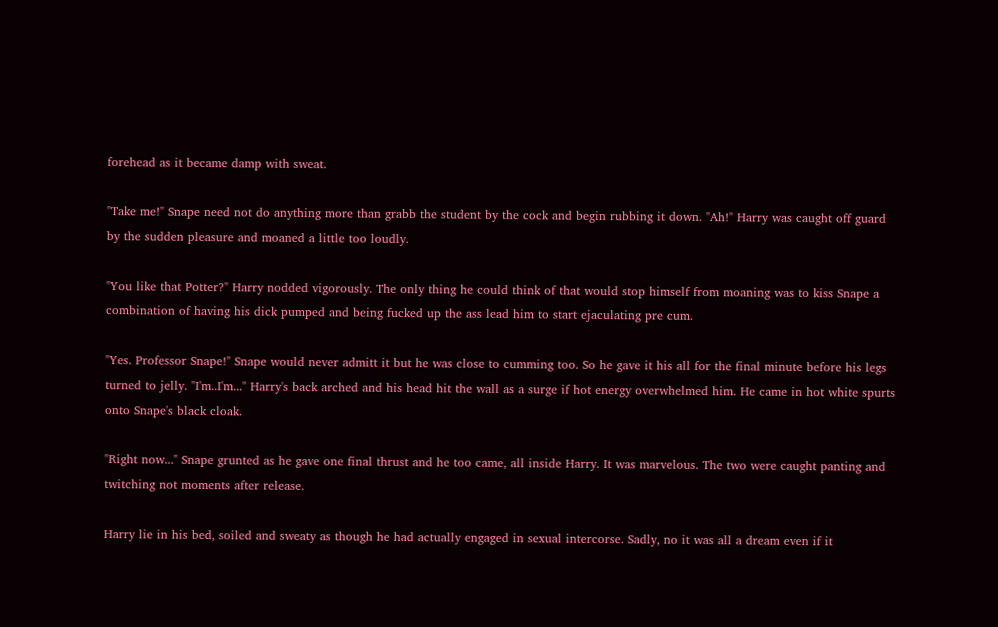forehead as it became damp with sweat.

"Take me!" Snape need not do anything more than grabb the student by the cock and begin rubbing it down. "Ah!" Harry was caught off guard by the sudden pleasure and moaned a little too loudly.

"You like that Potter?" Harry nodded vigorously. The only thing he could think of that would stop himself from moaning was to kiss Snape a combination of having his dick pumped and being fucked up the ass lead him to start ejaculating pre cum.

"Yes. Professor Snape!" Snape would never admitt it but he was close to cumming too. So he gave it his all for the final minute before his legs turned to jelly. "I'm..I'm..." Harry's back arched and his head hit the wall as a surge if hot energy overwhelmed him. He came in hot white spurts onto Snape's black cloak.

"Right now..." Snape grunted as he gave one final thrust and he too came, all inside Harry. It was marvelous. The two were caught panting and twitching not moments after release.

Harry lie in his bed, soiled and sweaty as though he had actually engaged in sexual intercorse. Sadly, no it was all a dream even if it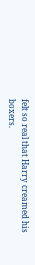felt so real that Harry creamed his boxers.